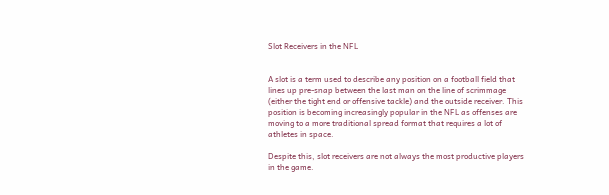Slot Receivers in the NFL


A slot is a term used to describe any position on a football field that lines up pre-snap between the last man on the line of scrimmage (either the tight end or offensive tackle) and the outside receiver. This position is becoming increasingly popular in the NFL as offenses are moving to a more traditional spread format that requires a lot of athletes in space.

Despite this, slot receivers are not always the most productive players in the game.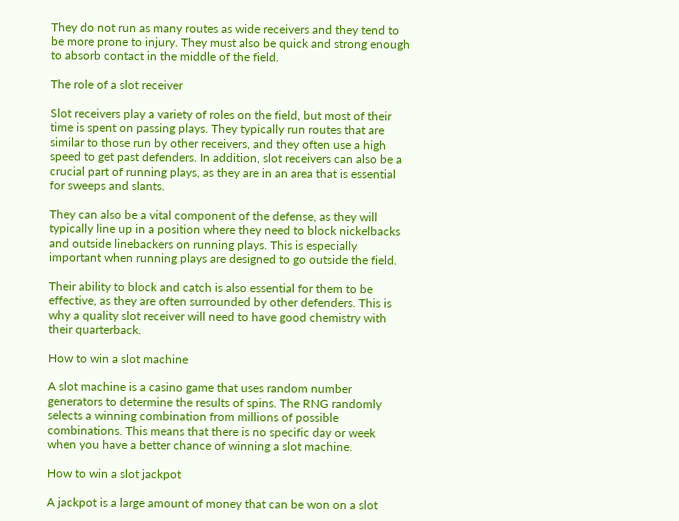They do not run as many routes as wide receivers and they tend to be more prone to injury. They must also be quick and strong enough to absorb contact in the middle of the field.

The role of a slot receiver

Slot receivers play a variety of roles on the field, but most of their time is spent on passing plays. They typically run routes that are similar to those run by other receivers, and they often use a high speed to get past defenders. In addition, slot receivers can also be a crucial part of running plays, as they are in an area that is essential for sweeps and slants.

They can also be a vital component of the defense, as they will typically line up in a position where they need to block nickelbacks and outside linebackers on running plays. This is especially important when running plays are designed to go outside the field.

Their ability to block and catch is also essential for them to be effective, as they are often surrounded by other defenders. This is why a quality slot receiver will need to have good chemistry with their quarterback.

How to win a slot machine

A slot machine is a casino game that uses random number generators to determine the results of spins. The RNG randomly selects a winning combination from millions of possible combinations. This means that there is no specific day or week when you have a better chance of winning a slot machine.

How to win a slot jackpot

A jackpot is a large amount of money that can be won on a slot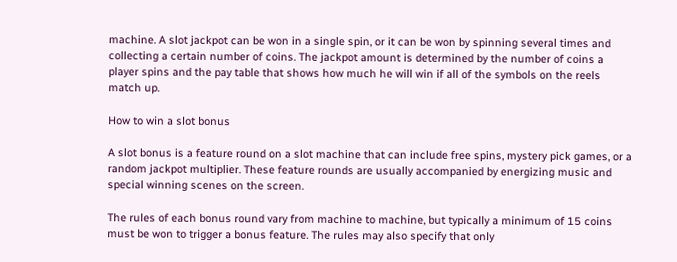machine. A slot jackpot can be won in a single spin, or it can be won by spinning several times and collecting a certain number of coins. The jackpot amount is determined by the number of coins a player spins and the pay table that shows how much he will win if all of the symbols on the reels match up.

How to win a slot bonus

A slot bonus is a feature round on a slot machine that can include free spins, mystery pick games, or a random jackpot multiplier. These feature rounds are usually accompanied by energizing music and special winning scenes on the screen.

The rules of each bonus round vary from machine to machine, but typically a minimum of 15 coins must be won to trigger a bonus feature. The rules may also specify that only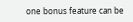one bonus feature can be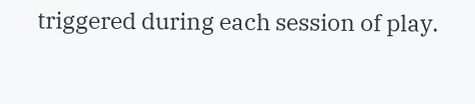triggered during each session of play.